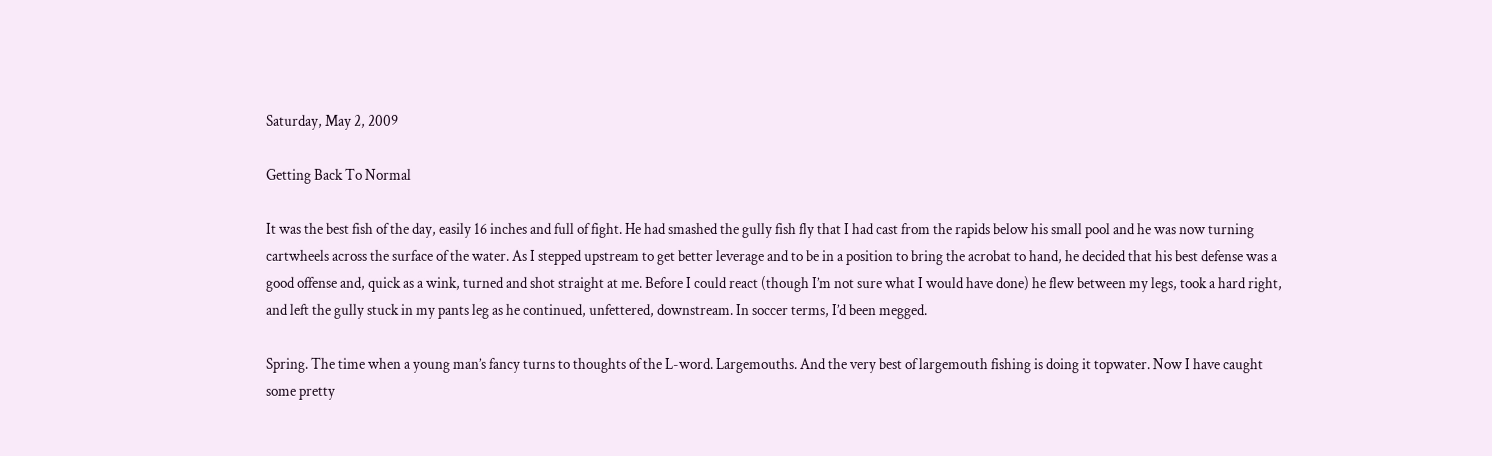Saturday, May 2, 2009

Getting Back To Normal

It was the best fish of the day, easily 16 inches and full of fight. He had smashed the gully fish fly that I had cast from the rapids below his small pool and he was now turning cartwheels across the surface of the water. As I stepped upstream to get better leverage and to be in a position to bring the acrobat to hand, he decided that his best defense was a good offense and, quick as a wink, turned and shot straight at me. Before I could react (though I’m not sure what I would have done) he flew between my legs, took a hard right, and left the gully stuck in my pants leg as he continued, unfettered, downstream. In soccer terms, I’d been megged.

Spring. The time when a young man’s fancy turns to thoughts of the L-word. Largemouths. And the very best of largemouth fishing is doing it topwater. Now I have caught some pretty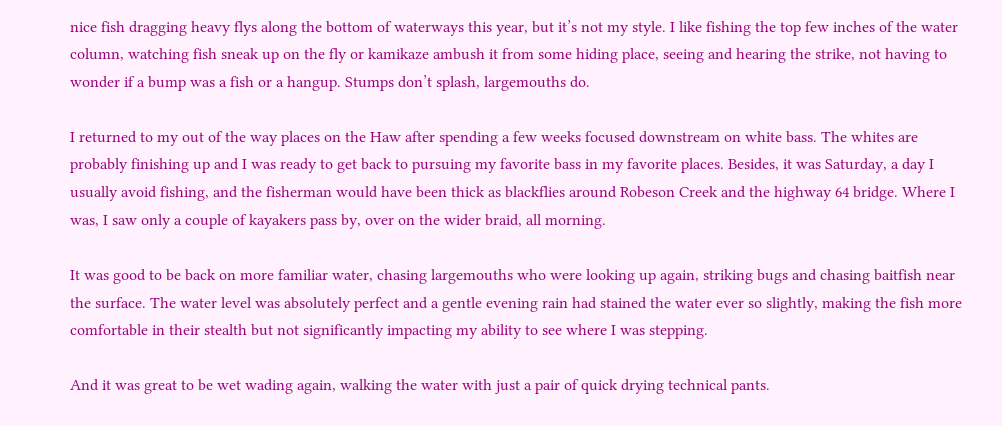nice fish dragging heavy flys along the bottom of waterways this year, but it’s not my style. I like fishing the top few inches of the water column, watching fish sneak up on the fly or kamikaze ambush it from some hiding place, seeing and hearing the strike, not having to wonder if a bump was a fish or a hangup. Stumps don’t splash, largemouths do.

I returned to my out of the way places on the Haw after spending a few weeks focused downstream on white bass. The whites are probably finishing up and I was ready to get back to pursuing my favorite bass in my favorite places. Besides, it was Saturday, a day I usually avoid fishing, and the fisherman would have been thick as blackflies around Robeson Creek and the highway 64 bridge. Where I was, I saw only a couple of kayakers pass by, over on the wider braid, all morning.

It was good to be back on more familiar water, chasing largemouths who were looking up again, striking bugs and chasing baitfish near the surface. The water level was absolutely perfect and a gentle evening rain had stained the water ever so slightly, making the fish more comfortable in their stealth but not significantly impacting my ability to see where I was stepping.

And it was great to be wet wading again, walking the water with just a pair of quick drying technical pants.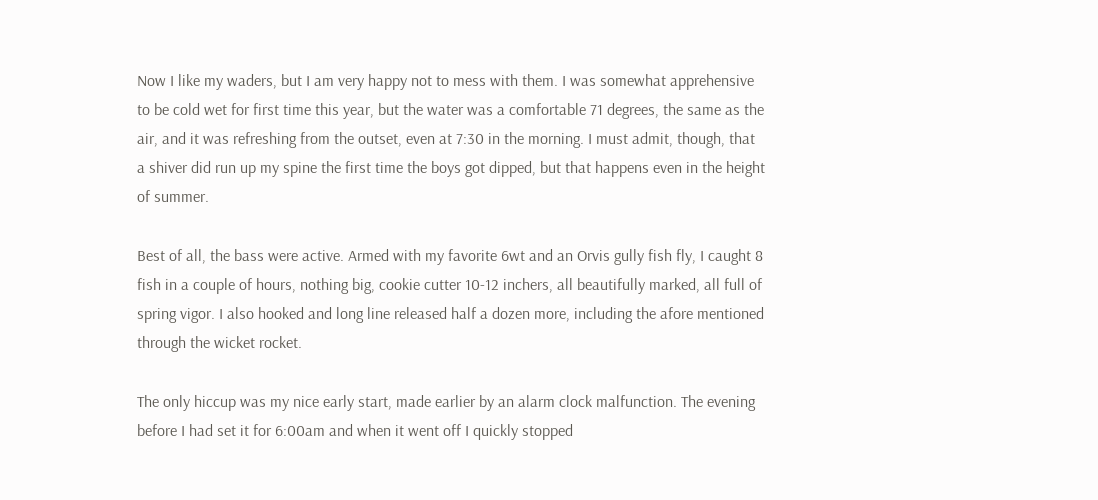Now I like my waders, but I am very happy not to mess with them. I was somewhat apprehensive to be cold wet for first time this year, but the water was a comfortable 71 degrees, the same as the air, and it was refreshing from the outset, even at 7:30 in the morning. I must admit, though, that a shiver did run up my spine the first time the boys got dipped, but that happens even in the height of summer.

Best of all, the bass were active. Armed with my favorite 6wt and an Orvis gully fish fly, I caught 8 fish in a couple of hours, nothing big, cookie cutter 10-12 inchers, all beautifully marked, all full of spring vigor. I also hooked and long line released half a dozen more, including the afore mentioned through the wicket rocket.

The only hiccup was my nice early start, made earlier by an alarm clock malfunction. The evening before I had set it for 6:00am and when it went off I quickly stopped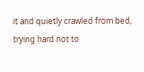it and quietly crawled from bed, trying hard not to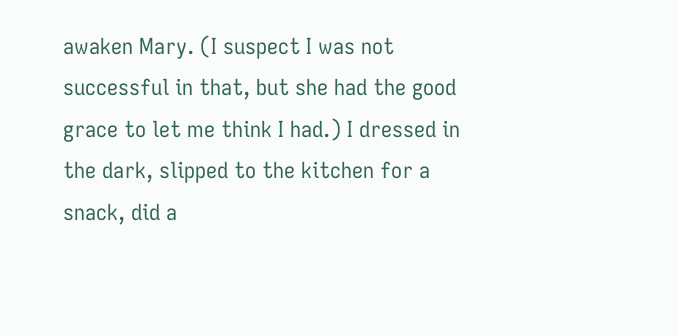awaken Mary. (I suspect I was not successful in that, but she had the good grace to let me think I had.) I dressed in the dark, slipped to the kitchen for a snack, did a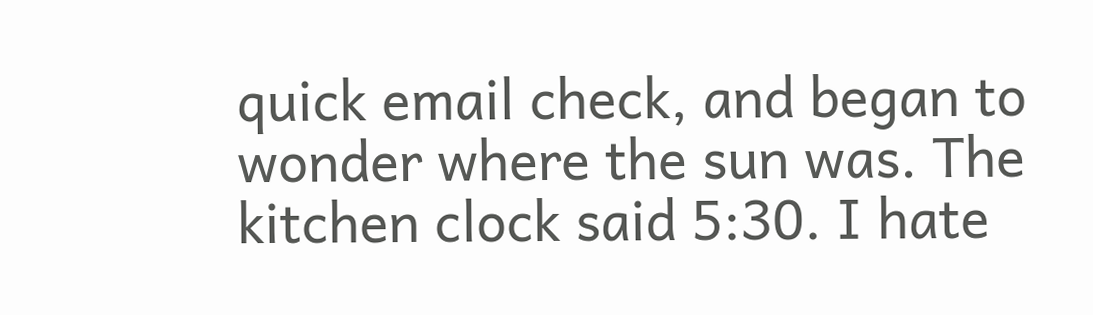quick email check, and began to wonder where the sun was. The kitchen clock said 5:30. I hate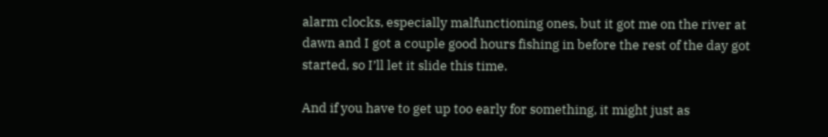alarm clocks, especially malfunctioning ones, but it got me on the river at dawn and I got a couple good hours fishing in before the rest of the day got started, so I’ll let it slide this time.

And if you have to get up too early for something, it might just as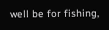well be for fishing,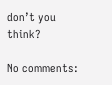don’t you think?

No comments: